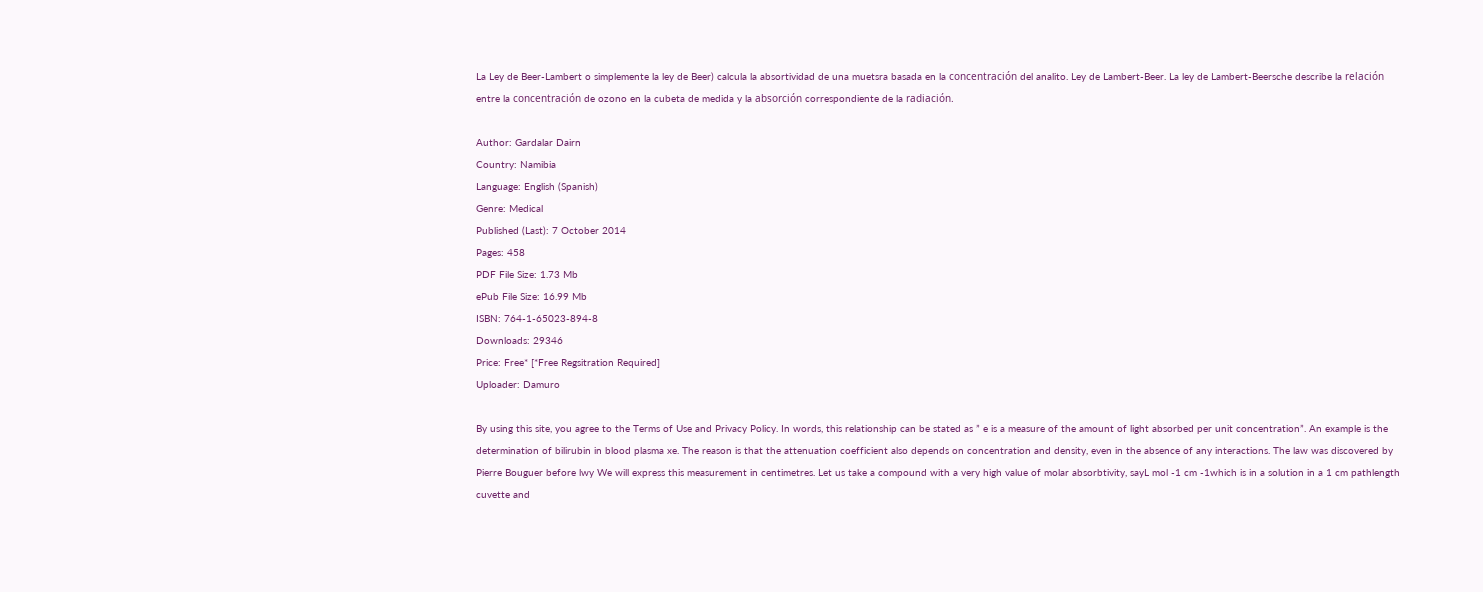La Ley de Beer-Lambert o simplemente la ley de Beer) calcula la absortividad de una muetsra basada en la concentración del analito. Ley de Lambert-Beer. La ley de Lambert-Beersche describe la relación entre la concentración de ozono en la cubeta de medida y la absorción correspondiente de la radiación.

Author: Gardalar Dairn
Country: Namibia
Language: English (Spanish)
Genre: Medical
Published (Last): 7 October 2014
Pages: 458
PDF File Size: 1.73 Mb
ePub File Size: 16.99 Mb
ISBN: 764-1-65023-894-8
Downloads: 29346
Price: Free* [*Free Regsitration Required]
Uploader: Damuro

By using this site, you agree to the Terms of Use and Privacy Policy. In words, this relationship can be stated as ” e is a measure of the amount of light absorbed per unit concentration”. An example is the determination of bilirubin in blood plasma xe. The reason is that the attenuation coefficient also depends on concentration and density, even in the absence of any interactions. The law was discovered by Pierre Bouguer before lwy We will express this measurement in centimetres. Let us take a compound with a very high value of molar absorbtivity, sayL mol -1 cm -1which is in a solution in a 1 cm pathlength cuvette and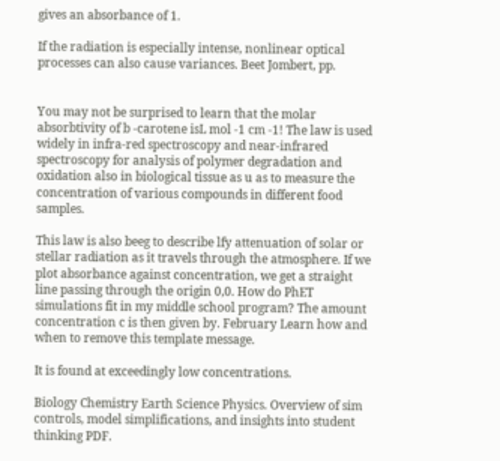gives an absorbance of 1.

If the radiation is especially intense, nonlinear optical processes can also cause variances. Beet Jombert, pp.


You may not be surprised to learn that the molar absorbtivity of b -carotene isL mol -1 cm -1! The law is used widely in infra-red spectroscopy and near-infrared spectroscopy for analysis of polymer degradation and oxidation also in biological tissue as u as to measure the concentration of various compounds in different food samples.

This law is also beeg to describe lfy attenuation of solar or stellar radiation as it travels through the atmosphere. If we plot absorbance against concentration, we get a straight line passing through the origin 0,0. How do PhET simulations fit in my middle school program? The amount concentration c is then given by. February Learn how and when to remove this template message.

It is found at exceedingly low concentrations.

Biology Chemistry Earth Science Physics. Overview of sim controls, model simplifications, and insights into student thinking PDF.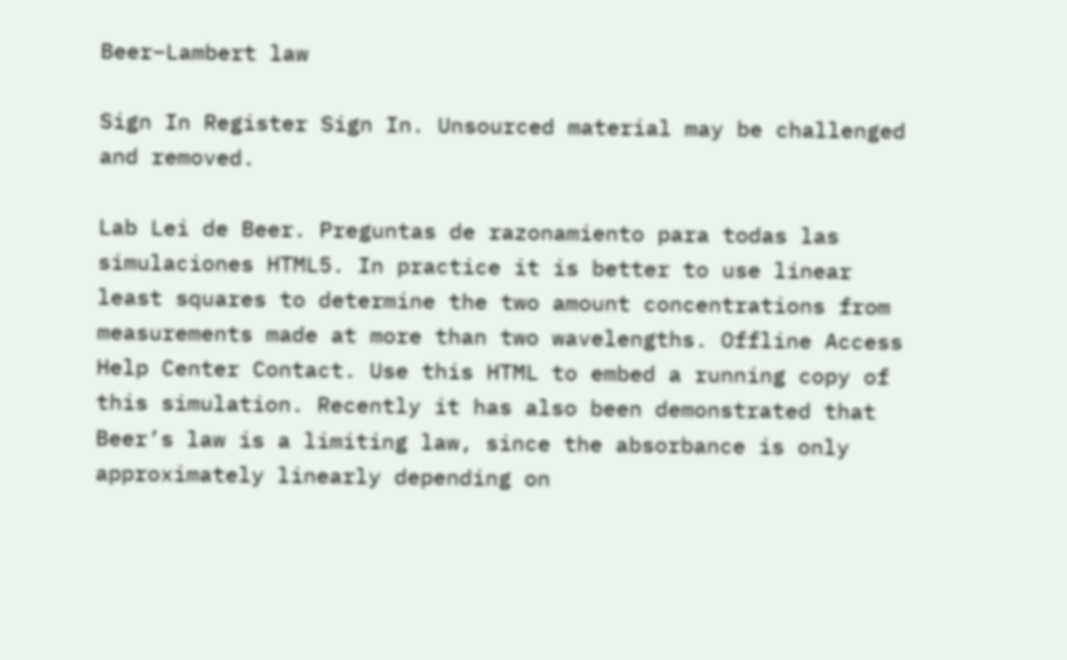Beer–Lambert law

Sign In Register Sign In. Unsourced material may be challenged and removed.

Lab Lei de Beer. Preguntas de razonamiento para todas las simulaciones HTML5. In practice it is better to use linear least squares to determine the two amount concentrations from measurements made at more than two wavelengths. Offline Access Help Center Contact. Use this HTML to embed a running copy of this simulation. Recently it has also been demonstrated that Beer’s law is a limiting law, since the absorbance is only approximately linearly depending on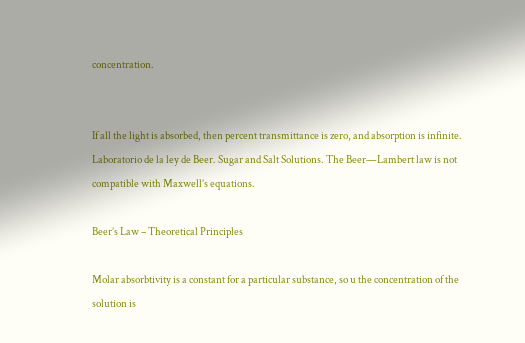concentration.


If all the light is absorbed, then percent transmittance is zero, and absorption is infinite. Laboratorio de la ley de Beer. Sugar and Salt Solutions. The Beer—Lambert law is not compatible with Maxwell’s equations.

Beer’s Law – Theoretical Principles

Molar absorbtivity is a constant for a particular substance, so u the concentration of the solution is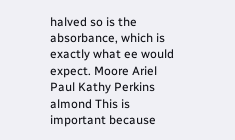halved so is the absorbance, which is exactly what ee would expect. Moore Ariel Paul Kathy Perkins almond This is important because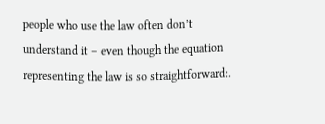people who use the law often don’t understand it – even though the equation representing the law is so straightforward:.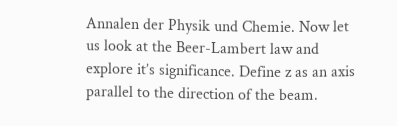Annalen der Physik und Chemie. Now let us look at the Beer-Lambert law and explore it’s significance. Define z as an axis parallel to the direction of the beam.